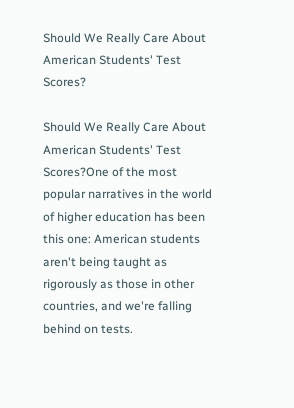Should We Really Care About American Students' Test Scores?

Should We Really Care About American Students' Test Scores?One of the most popular narratives in the world of higher education has been this one: American students aren't being taught as rigorously as those in other countries, and we're falling behind on tests.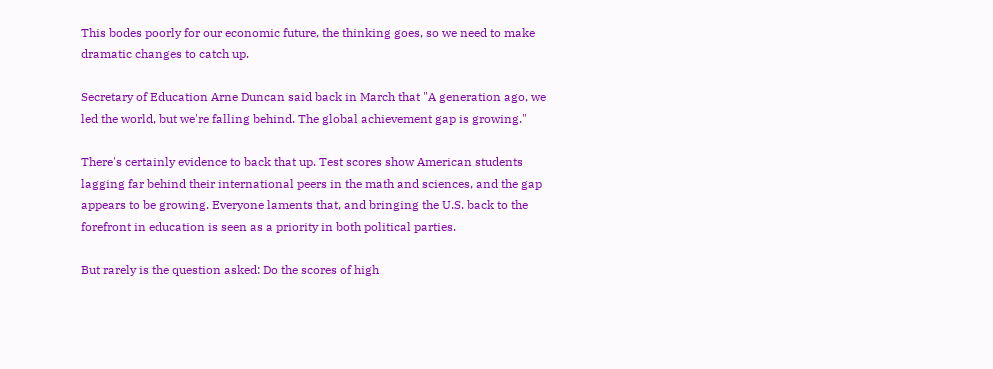This bodes poorly for our economic future, the thinking goes, so we need to make dramatic changes to catch up.

Secretary of Education Arne Duncan said back in March that "A generation ago, we led the world, but we're falling behind. The global achievement gap is growing."

There's certainly evidence to back that up. Test scores show American students lagging far behind their international peers in the math and sciences, and the gap appears to be growing. Everyone laments that, and bringing the U.S. back to the forefront in education is seen as a priority in both political parties.

But rarely is the question asked: Do the scores of high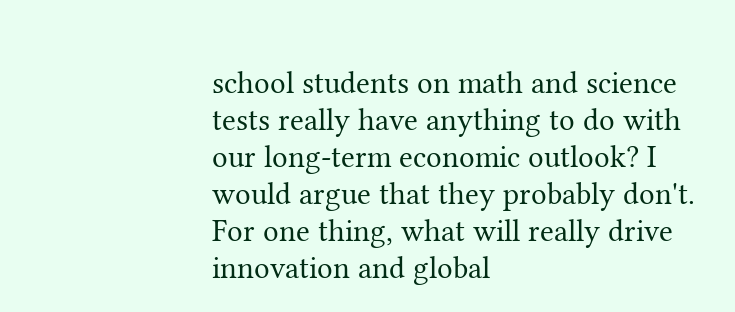school students on math and science tests really have anything to do with our long-term economic outlook? I would argue that they probably don't. For one thing, what will really drive innovation and global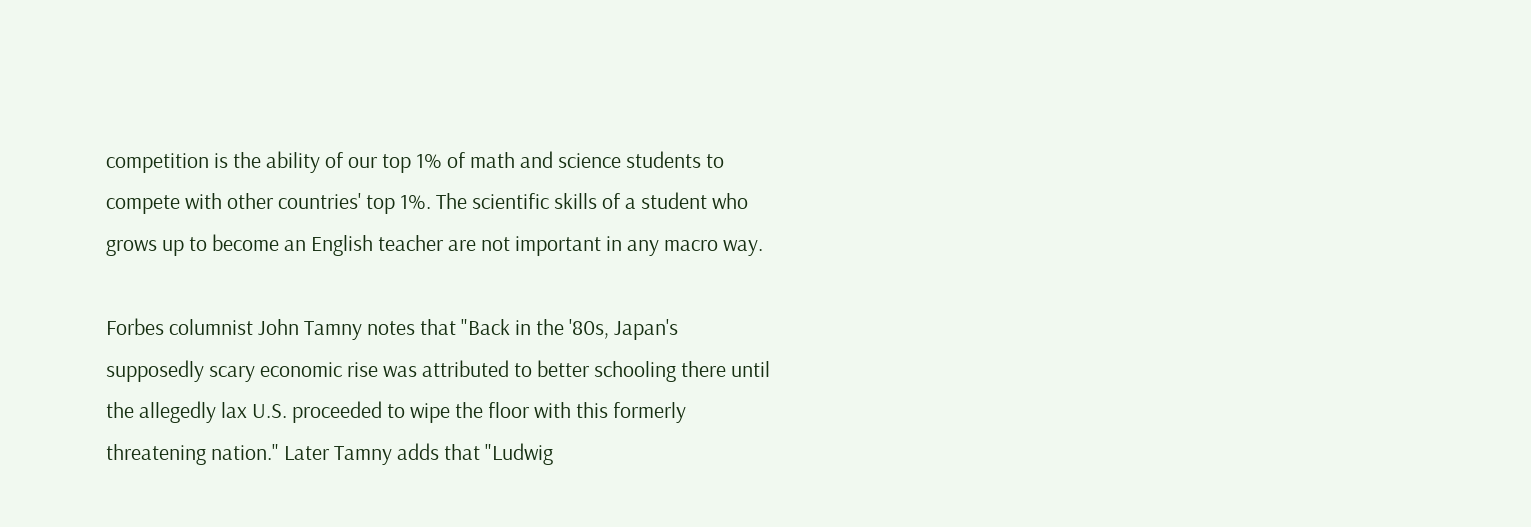competition is the ability of our top 1% of math and science students to compete with other countries' top 1%. The scientific skills of a student who grows up to become an English teacher are not important in any macro way.

Forbes columnist John Tamny notes that "Back in the '80s, Japan's supposedly scary economic rise was attributed to better schooling there until the allegedly lax U.S. proceeded to wipe the floor with this formerly threatening nation." Later Tamny adds that "Ludwig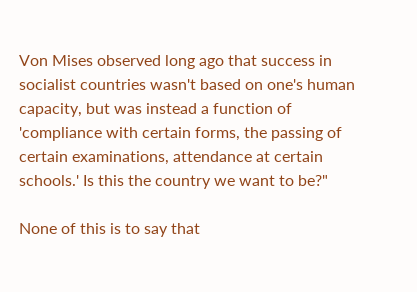Von Mises observed long ago that success in socialist countries wasn't based on one's human capacity, but was instead a function of 'compliance with certain forms, the passing of certain examinations, attendance at certain schools.' Is this the country we want to be?"

None of this is to say that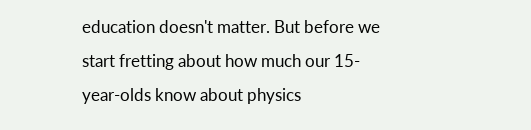education doesn't matter. But before we start fretting about how much our 15-year-olds know about physics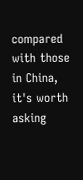compared with those in China, it's worth asking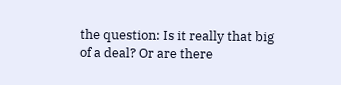the question: Is it really that big of a deal? Or are there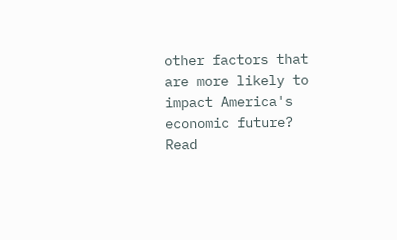other factors that are more likely to impact America's economic future?
Read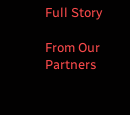Full Story

From Our Partners